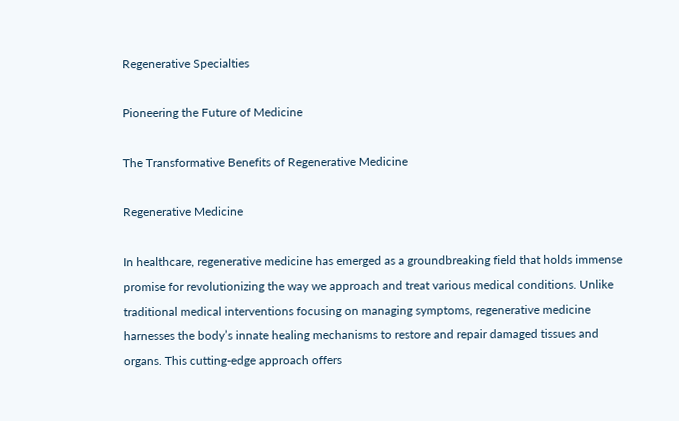Regenerative Specialties

Pioneering the Future of Medicine

The Transformative Benefits of Regenerative Medicine

Regenerative Medicine

In healthcare, regenerative medicine has emerged as a groundbreaking field that holds immense promise for revolutionizing the way we approach and treat various medical conditions. Unlike traditional medical interventions focusing on managing symptoms, regenerative medicine harnesses the body’s innate healing mechanisms to restore and repair damaged tissues and organs. This cutting-edge approach offers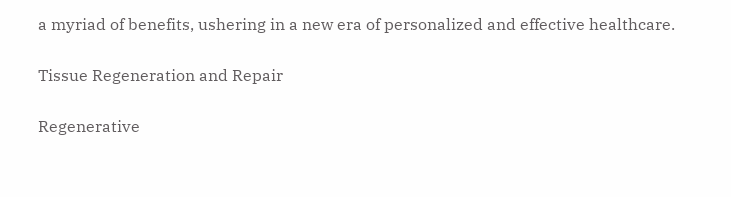a myriad of benefits, ushering in a new era of personalized and effective healthcare.

Tissue Regeneration and Repair

Regenerative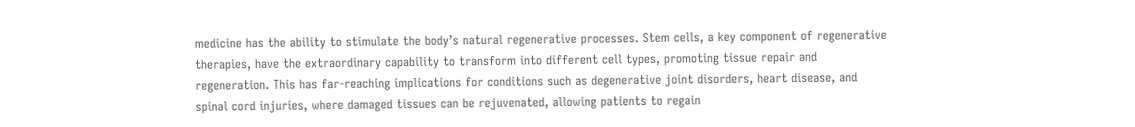medicine has the ability to stimulate the body’s natural regenerative processes. Stem cells, a key component of regenerative therapies, have the extraordinary capability to transform into different cell types, promoting tissue repair and regeneration. This has far-reaching implications for conditions such as degenerative joint disorders, heart disease, and spinal cord injuries, where damaged tissues can be rejuvenated, allowing patients to regain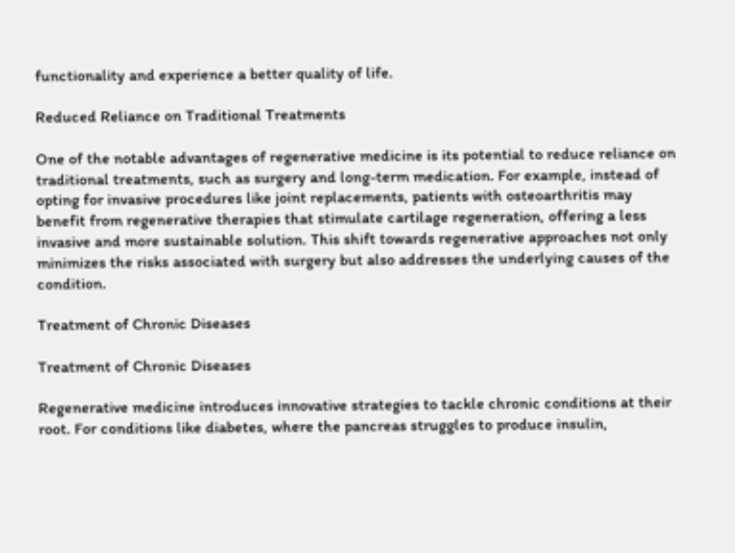functionality and experience a better quality of life.

Reduced Reliance on Traditional Treatments

One of the notable advantages of regenerative medicine is its potential to reduce reliance on traditional treatments, such as surgery and long-term medication. For example, instead of opting for invasive procedures like joint replacements, patients with osteoarthritis may benefit from regenerative therapies that stimulate cartilage regeneration, offering a less invasive and more sustainable solution. This shift towards regenerative approaches not only minimizes the risks associated with surgery but also addresses the underlying causes of the condition.

Treatment of Chronic Diseases

Treatment of Chronic Diseases

Regenerative medicine introduces innovative strategies to tackle chronic conditions at their root. For conditions like diabetes, where the pancreas struggles to produce insulin,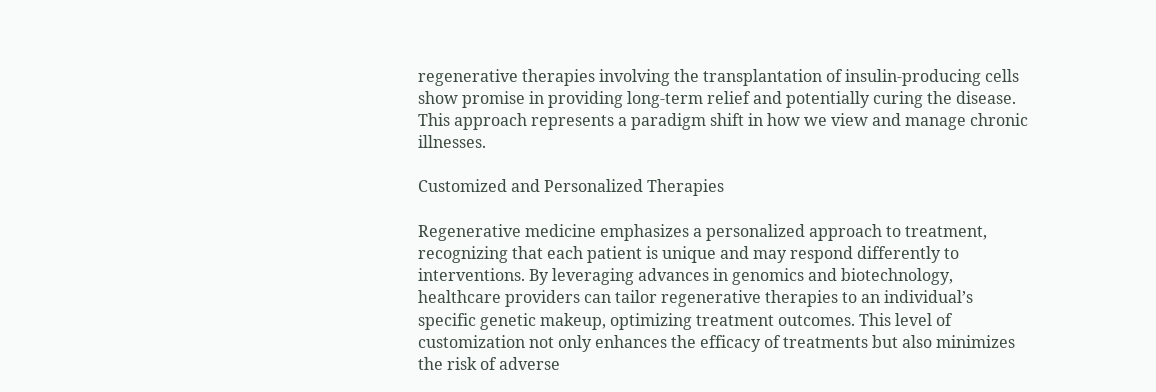regenerative therapies involving the transplantation of insulin-producing cells show promise in providing long-term relief and potentially curing the disease. This approach represents a paradigm shift in how we view and manage chronic illnesses.

Customized and Personalized Therapies

Regenerative medicine emphasizes a personalized approach to treatment, recognizing that each patient is unique and may respond differently to interventions. By leveraging advances in genomics and biotechnology, healthcare providers can tailor regenerative therapies to an individual’s specific genetic makeup, optimizing treatment outcomes. This level of customization not only enhances the efficacy of treatments but also minimizes the risk of adverse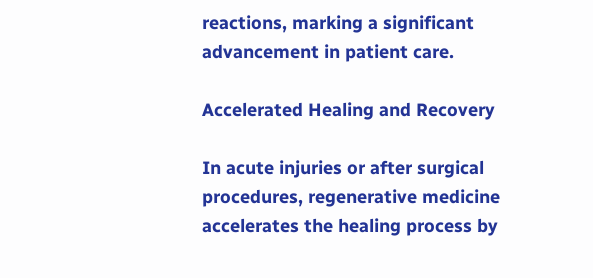reactions, marking a significant advancement in patient care.

Accelerated Healing and Recovery

In acute injuries or after surgical procedures, regenerative medicine accelerates the healing process by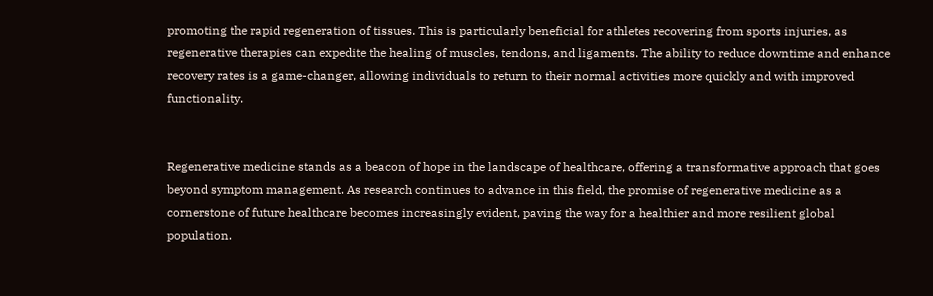promoting the rapid regeneration of tissues. This is particularly beneficial for athletes recovering from sports injuries, as regenerative therapies can expedite the healing of muscles, tendons, and ligaments. The ability to reduce downtime and enhance recovery rates is a game-changer, allowing individuals to return to their normal activities more quickly and with improved functionality.


Regenerative medicine stands as a beacon of hope in the landscape of healthcare, offering a transformative approach that goes beyond symptom management. As research continues to advance in this field, the promise of regenerative medicine as a cornerstone of future healthcare becomes increasingly evident, paving the way for a healthier and more resilient global population.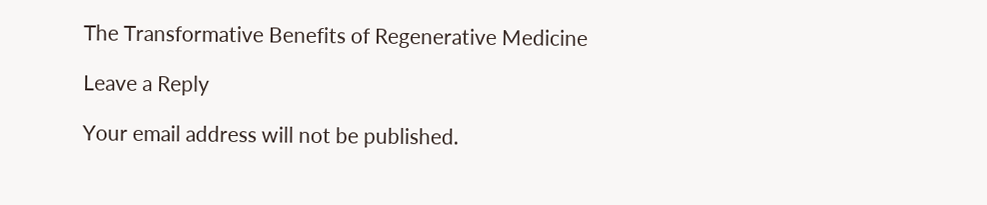The Transformative Benefits of Regenerative Medicine

Leave a Reply

Your email address will not be published.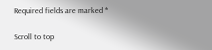Required fields are marked *

Scroll to top